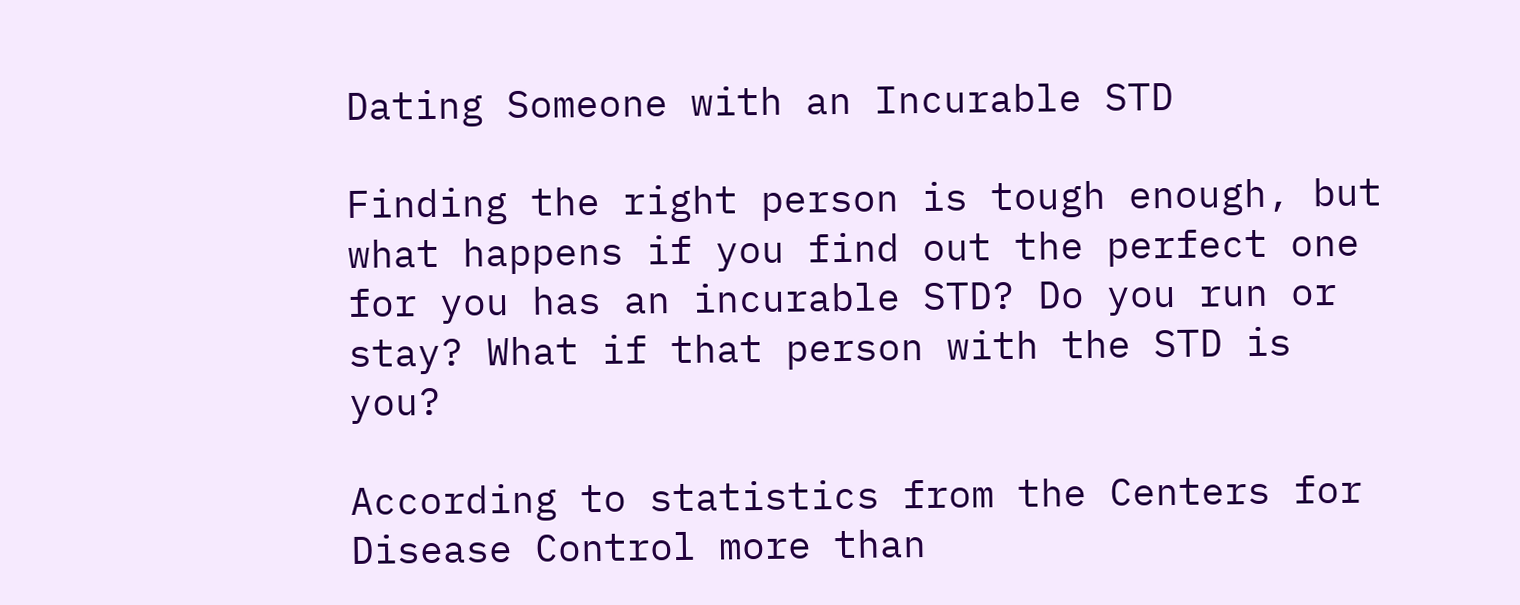Dating Someone with an Incurable STD

Finding the right person is tough enough, but what happens if you find out the perfect one for you has an incurable STD? Do you run or stay? What if that person with the STD is you?

According to statistics from the Centers for Disease Control more than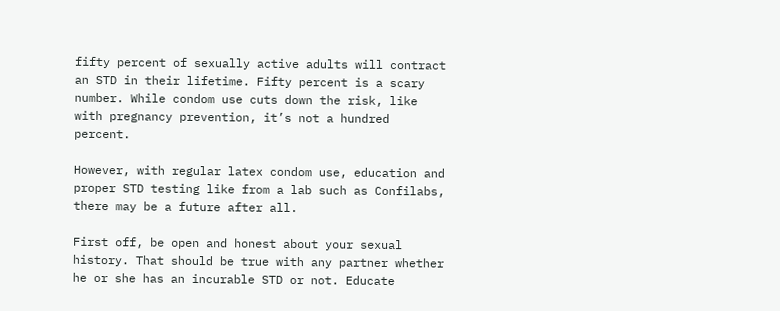fifty percent of sexually active adults will contract an STD in their lifetime. Fifty percent is a scary number. While condom use cuts down the risk, like with pregnancy prevention, it’s not a hundred percent.

However, with regular latex condom use, education and proper STD testing like from a lab such as Confilabs, there may be a future after all.

First off, be open and honest about your sexual history. That should be true with any partner whether he or she has an incurable STD or not. Educate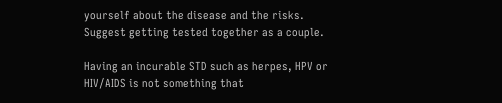yourself about the disease and the risks. Suggest getting tested together as a couple.

Having an incurable STD such as herpes, HPV or HIV/AIDS is not something that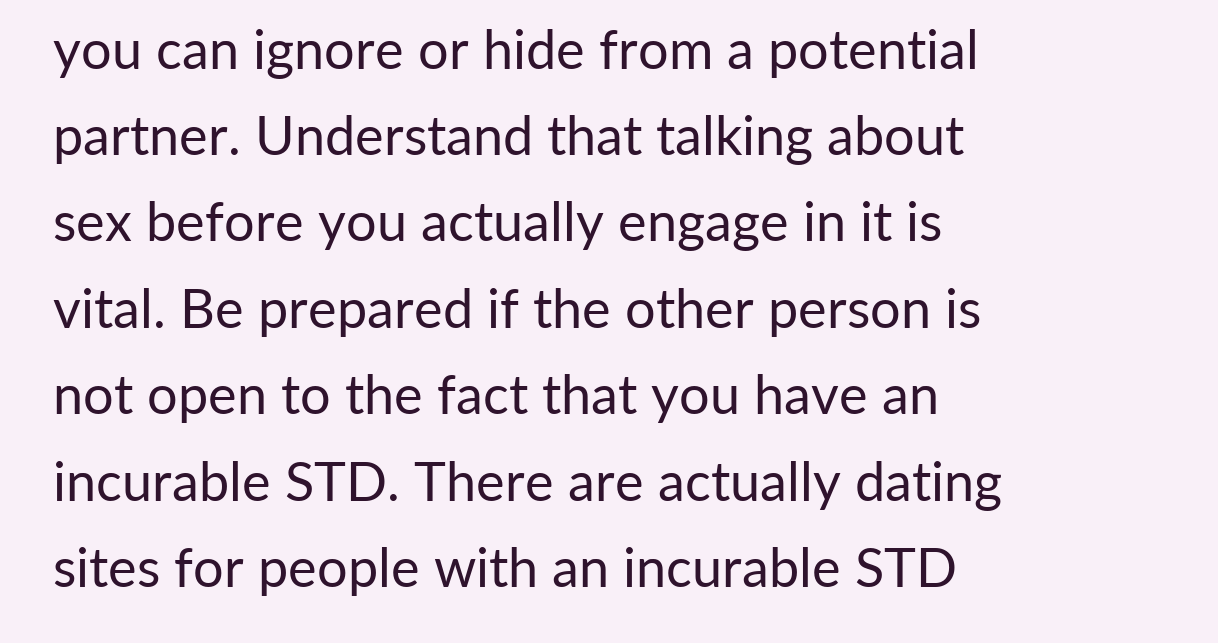you can ignore or hide from a potential partner. Understand that talking about sex before you actually engage in it is vital. Be prepared if the other person is not open to the fact that you have an incurable STD. There are actually dating sites for people with an incurable STD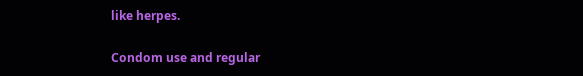like herpes.

Condom use and regular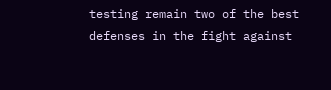testing remain two of the best defenses in the fight against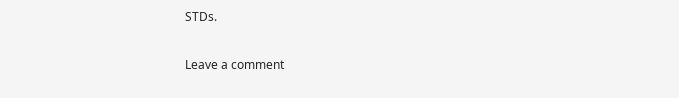STDs.

Leave a comment